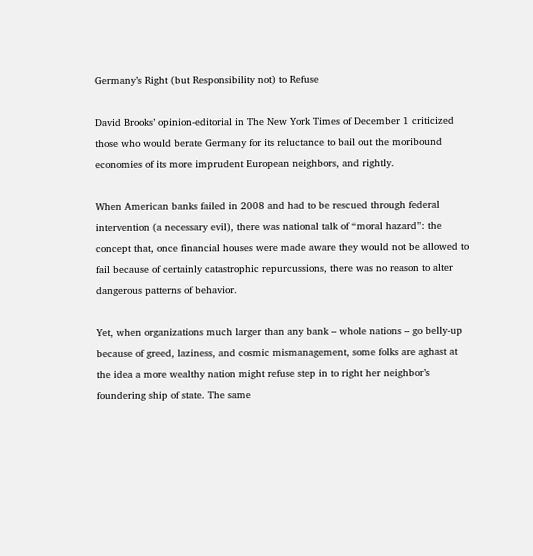Germany’s Right (but Responsibility not) to Refuse

David Brooks’ opinion-editorial in The New York Times of December 1 criticized those who would berate Germany for its reluctance to bail out the moribound economies of its more imprudent European neighbors, and rightly.

When American banks failed in 2008 and had to be rescued through federal intervention (a necessary evil), there was national talk of “moral hazard”: the concept that, once financial houses were made aware they would not be allowed to fail because of certainly catastrophic repurcussions, there was no reason to alter dangerous patterns of behavior.

Yet, when organizations much larger than any bank – whole nations – go belly-up because of greed, laziness, and cosmic mismanagement, some folks are aghast at the idea a more wealthy nation might refuse step in to right her neighbor’s foundering ship of state. The same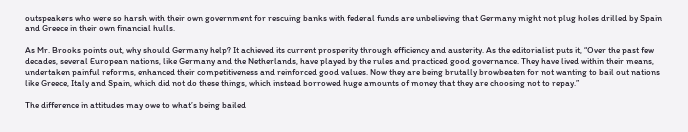outspeakers who were so harsh with their own government for rescuing banks with federal funds are unbelieving that Germany might not plug holes drilled by Spain and Greece in their own financial hulls.

As Mr. Brooks points out, why should Germany help? It achieved its current prosperity through efficiency and austerity. As the editorialist puts it, “Over the past few decades, several European nations, like Germany and the Netherlands, have played by the rules and practiced good governance. They have lived within their means, undertaken painful reforms, enhanced their competitiveness and reinforced good values. Now they are being brutally browbeaten for not wanting to bail out nations like Greece, Italy and Spain, which did not do these things, which instead borrowed huge amounts of money that they are choosing not to repay.”

The difference in attitudes may owe to what’s being bailed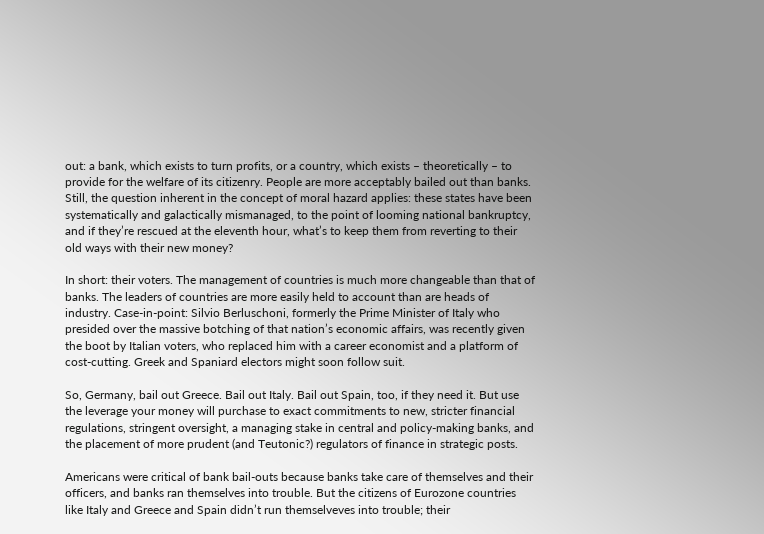out: a bank, which exists to turn profits, or a country, which exists – theoretically – to provide for the welfare of its citizenry. People are more acceptably bailed out than banks. Still, the question inherent in the concept of moral hazard applies: these states have been systematically and galactically mismanaged, to the point of looming national bankruptcy, and if they’re rescued at the eleventh hour, what’s to keep them from reverting to their old ways with their new money?

In short: their voters. The management of countries is much more changeable than that of banks. The leaders of countries are more easily held to account than are heads of industry. Case-in-point: Silvio Berluschoni, formerly the Prime Minister of Italy who presided over the massive botching of that nation’s economic affairs, was recently given the boot by Italian voters, who replaced him with a career economist and a platform of cost-cutting. Greek and Spaniard electors might soon follow suit.

So, Germany, bail out Greece. Bail out Italy. Bail out Spain, too, if they need it. But use the leverage your money will purchase to exact commitments to new, stricter financial regulations, stringent oversight, a managing stake in central and policy-making banks, and the placement of more prudent (and Teutonic?) regulators of finance in strategic posts.

Americans were critical of bank bail-outs because banks take care of themselves and their officers, and banks ran themselves into trouble. But the citizens of Eurozone countries like Italy and Greece and Spain didn’t run themselveves into trouble; their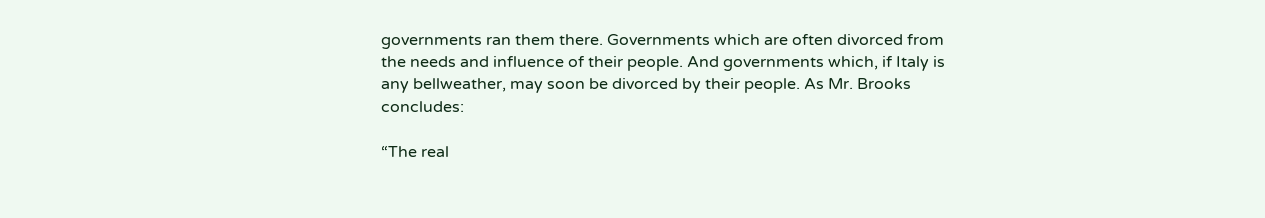governments ran them there. Governments which are often divorced from the needs and influence of their people. And governments which, if Italy is any bellweather, may soon be divorced by their people. As Mr. Brooks concludes:

“The real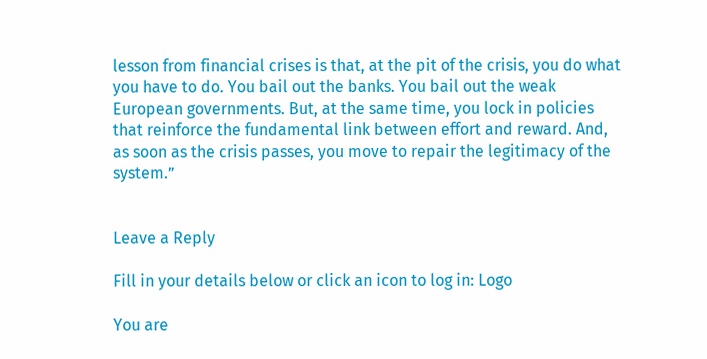lesson from financial crises is that, at the pit of the crisis, you do what you have to do. You bail out the banks. You bail out the weak European governments. But, at the same time, you lock in policies that reinforce the fundamental link between effort and reward. And, as soon as the crisis passes, you move to repair the legitimacy of the system.”


Leave a Reply

Fill in your details below or click an icon to log in: Logo

You are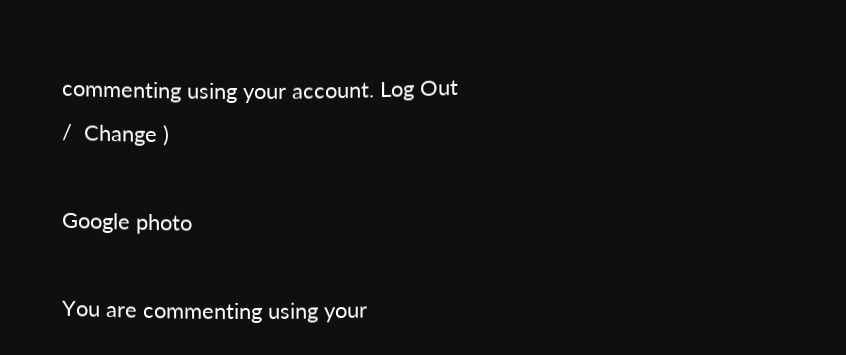commenting using your account. Log Out /  Change )

Google photo

You are commenting using your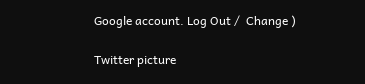Google account. Log Out /  Change )

Twitter picture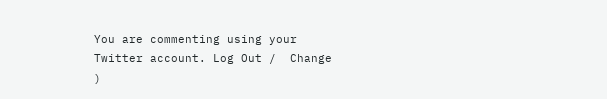You are commenting using your Twitter account. Log Out /  Change )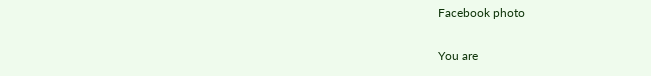Facebook photo

You are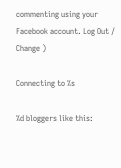commenting using your Facebook account. Log Out /  Change )

Connecting to %s

%d bloggers like this: